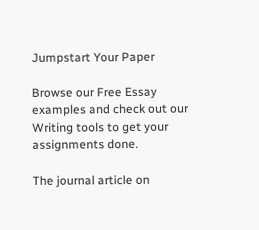Jumpstart Your Paper

Browse our Free Essay examples and check out our Writing tools to get your assignments done.

The journal article on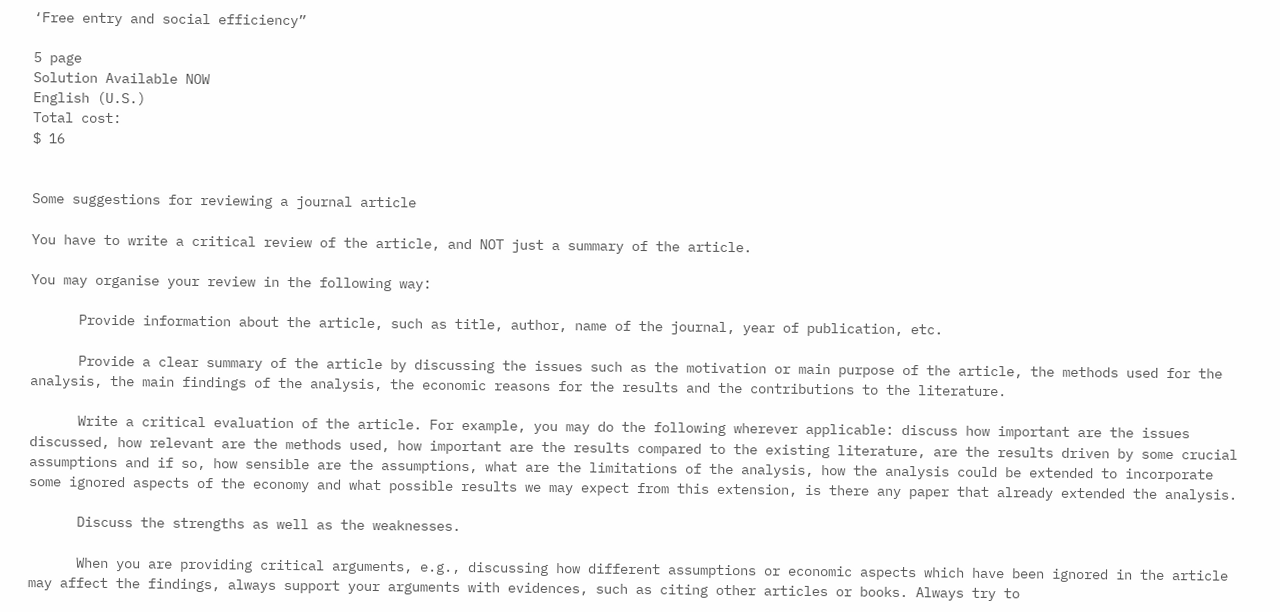‘Free entry and social efficiency”

5 page
Solution Available NOW
English (U.S.)
Total cost:
$ 16


Some suggestions for reviewing a journal article

You have to write a critical review of the article, and NOT just a summary of the article.

You may organise your review in the following way:

      Provide information about the article, such as title, author, name of the journal, year of publication, etc.

      Provide a clear summary of the article by discussing the issues such as the motivation or main purpose of the article, the methods used for the analysis, the main findings of the analysis, the economic reasons for the results and the contributions to the literature.

      Write a critical evaluation of the article. For example, you may do the following wherever applicable: discuss how important are the issues discussed, how relevant are the methods used, how important are the results compared to the existing literature, are the results driven by some crucial assumptions and if so, how sensible are the assumptions, what are the limitations of the analysis, how the analysis could be extended to incorporate some ignored aspects of the economy and what possible results we may expect from this extension, is there any paper that already extended the analysis.

      Discuss the strengths as well as the weaknesses.

      When you are providing critical arguments, e.g., discussing how different assumptions or economic aspects which have been ignored in the article may affect the findings, always support your arguments with evidences, such as citing other articles or books. Always try to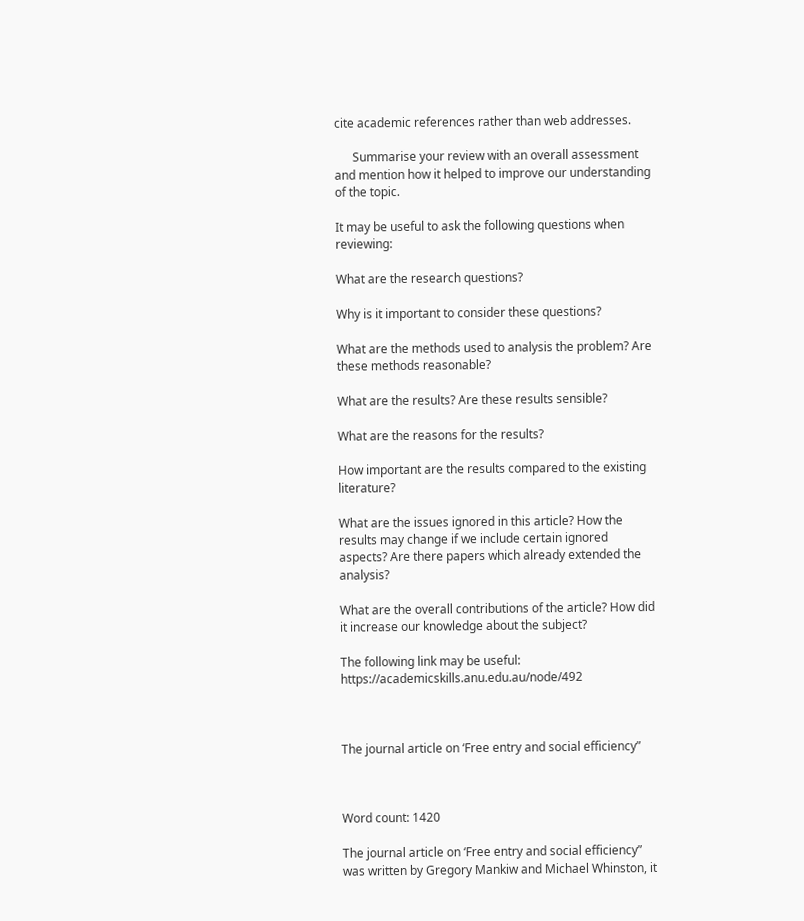cite academic references rather than web addresses.

      Summarise your review with an overall assessment and mention how it helped to improve our understanding of the topic.

It may be useful to ask the following questions when reviewing:

What are the research questions?

Why is it important to consider these questions?

What are the methods used to analysis the problem? Are these methods reasonable?

What are the results? Are these results sensible?

What are the reasons for the results?

How important are the results compared to the existing literature?

What are the issues ignored in this article? How the results may change if we include certain ignored aspects? Are there papers which already extended the analysis?

What are the overall contributions of the article? How did it increase our knowledge about the subject?

The following link may be useful: https://academicskills.anu.edu.au/node/492



The journal article on ‘Free entry and social efficiency”



Word count: 1420

The journal article on ‘Free entry and social efficiency” was written by Gregory Mankiw and Michael Whinston, it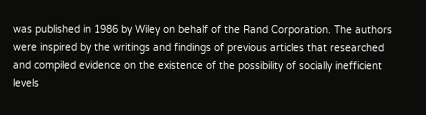was published in 1986 by Wiley on behalf of the Rand Corporation. The authors were inspired by the writings and findings of previous articles that researched and compiled evidence on the existence of the possibility of socially inefficient levels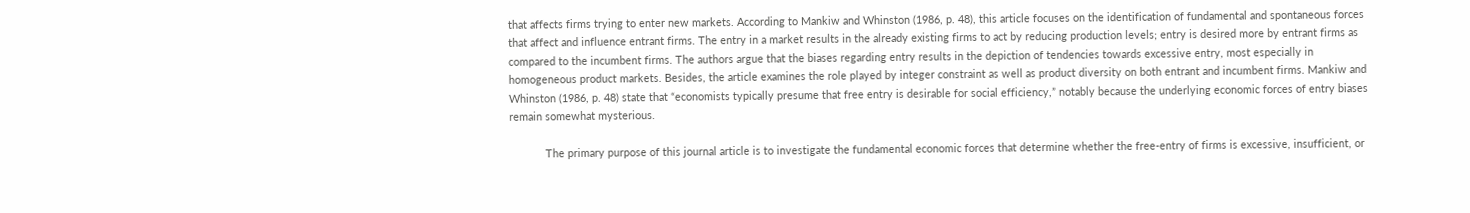that affects firms trying to enter new markets. According to Mankiw and Whinston (1986, p. 48), this article focuses on the identification of fundamental and spontaneous forces that affect and influence entrant firms. The entry in a market results in the already existing firms to act by reducing production levels; entry is desired more by entrant firms as compared to the incumbent firms. The authors argue that the biases regarding entry results in the depiction of tendencies towards excessive entry, most especially in homogeneous product markets. Besides, the article examines the role played by integer constraint as well as product diversity on both entrant and incumbent firms. Mankiw and Whinston (1986, p. 48) state that “economists typically presume that free entry is desirable for social efficiency,” notably because the underlying economic forces of entry biases remain somewhat mysterious.

            The primary purpose of this journal article is to investigate the fundamental economic forces that determine whether the free-entry of firms is excessive, insufficient, or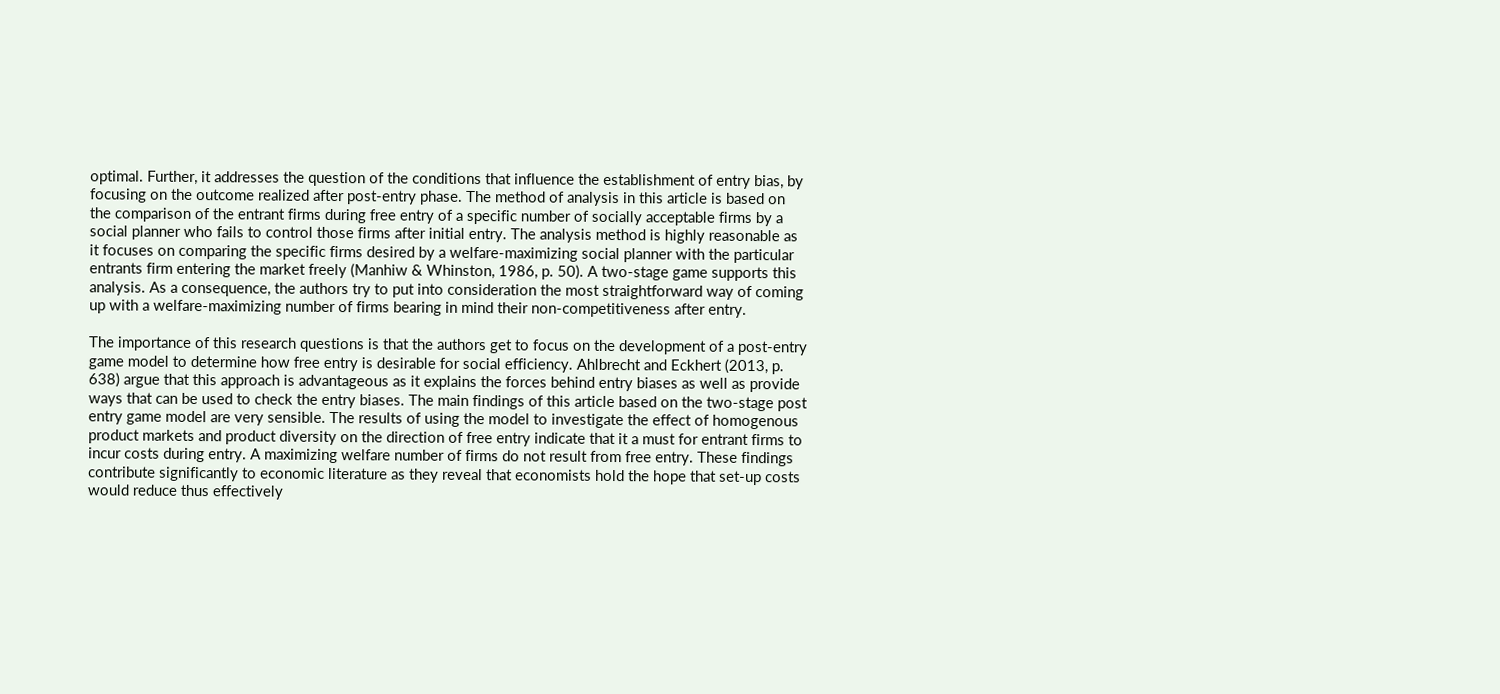optimal. Further, it addresses the question of the conditions that influence the establishment of entry bias, by focusing on the outcome realized after post-entry phase. The method of analysis in this article is based on the comparison of the entrant firms during free entry of a specific number of socially acceptable firms by a social planner who fails to control those firms after initial entry. The analysis method is highly reasonable as it focuses on comparing the specific firms desired by a welfare-maximizing social planner with the particular entrants firm entering the market freely (Manhiw & Whinston, 1986, p. 50). A two-stage game supports this analysis. As a consequence, the authors try to put into consideration the most straightforward way of coming up with a welfare-maximizing number of firms bearing in mind their non-competitiveness after entry.

The importance of this research questions is that the authors get to focus on the development of a post-entry game model to determine how free entry is desirable for social efficiency. Ahlbrecht and Eckhert (2013, p. 638) argue that this approach is advantageous as it explains the forces behind entry biases as well as provide ways that can be used to check the entry biases. The main findings of this article based on the two-stage post entry game model are very sensible. The results of using the model to investigate the effect of homogenous product markets and product diversity on the direction of free entry indicate that it a must for entrant firms to incur costs during entry. A maximizing welfare number of firms do not result from free entry. These findings contribute significantly to economic literature as they reveal that economists hold the hope that set-up costs would reduce thus effectively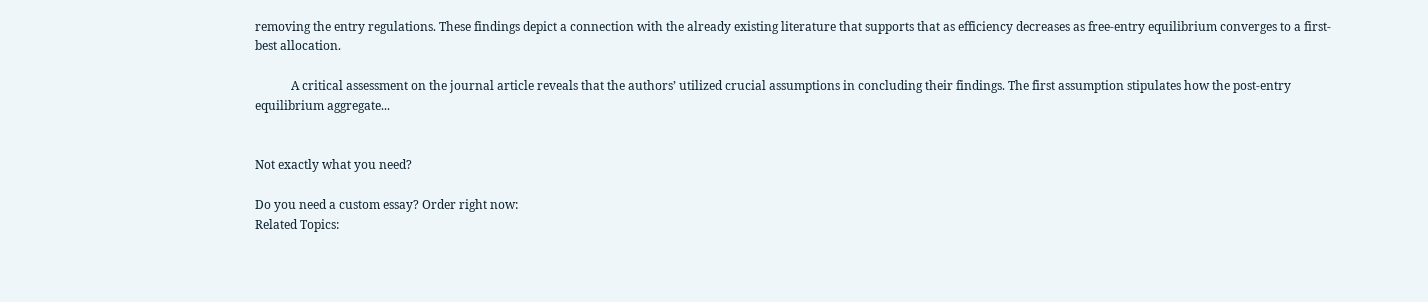removing the entry regulations. These findings depict a connection with the already existing literature that supports that as efficiency decreases as free-entry equilibrium converges to a first-best allocation.

            A critical assessment on the journal article reveals that the authors’ utilized crucial assumptions in concluding their findings. The first assumption stipulates how the post-entry equilibrium aggregate...


Not exactly what you need?

Do you need a custom essay? Order right now:
Related Topics: